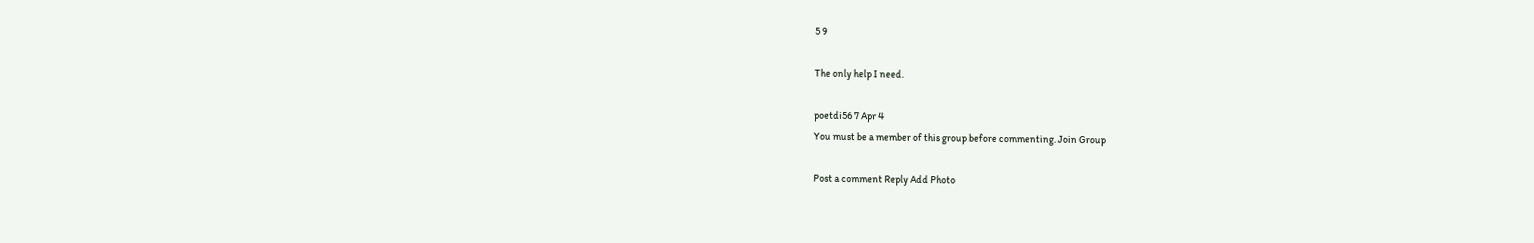5 9

The only help I need.

poetdi56 7 Apr 4
You must be a member of this group before commenting. Join Group

Post a comment Reply Add Photo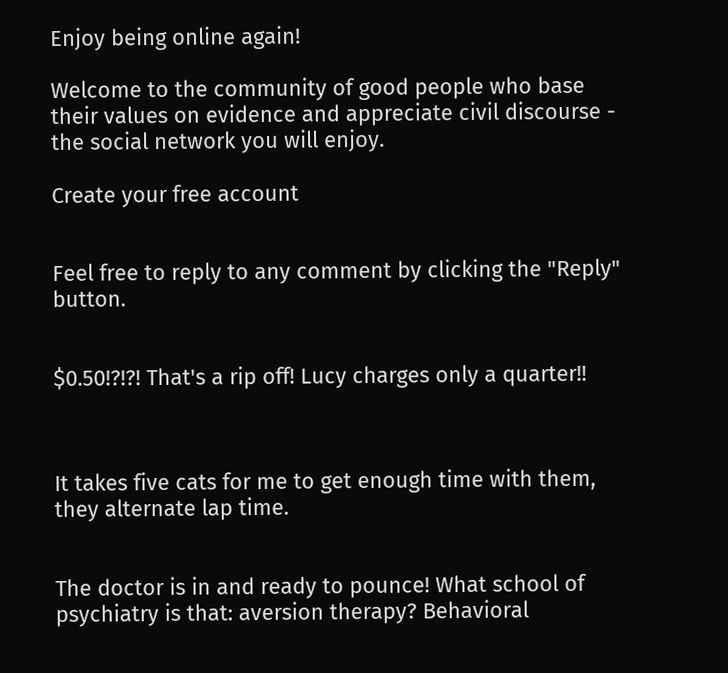Enjoy being online again!

Welcome to the community of good people who base their values on evidence and appreciate civil discourse - the social network you will enjoy.

Create your free account


Feel free to reply to any comment by clicking the "Reply" button.


$0.50!?!?! That's a rip off! Lucy charges only a quarter!!



It takes five cats for me to get enough time with them, they alternate lap time.


The doctor is in and ready to pounce! What school of psychiatry is that: aversion therapy? Behavioral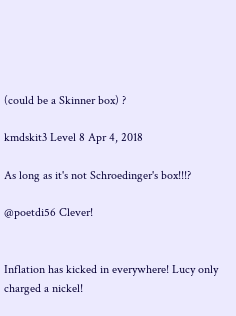(could be a Skinner box) ?

kmdskit3 Level 8 Apr 4, 2018

As long as it's not Schroedinger's box!!!?

@poetdi56 Clever!


Inflation has kicked in everywhere! Lucy only charged a nickel!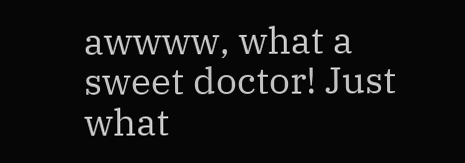awwww, what a sweet doctor! Just what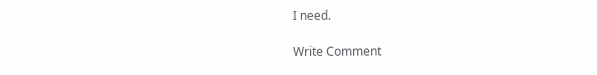I need.

Write Comment